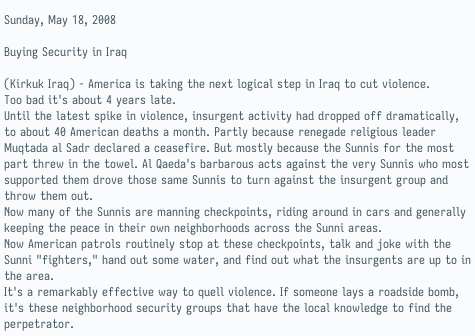Sunday, May 18, 2008

Buying Security in Iraq

(Kirkuk Iraq) - America is taking the next logical step in Iraq to cut violence.
Too bad it's about 4 years late.
Until the latest spike in violence, insurgent activity had dropped off dramatically, to about 40 American deaths a month. Partly because renegade religious leader Muqtada al Sadr declared a ceasefire. But mostly because the Sunnis for the most part threw in the towel. Al Qaeda's barbarous acts against the very Sunnis who most supported them drove those same Sunnis to turn against the insurgent group and throw them out.
Now many of the Sunnis are manning checkpoints, riding around in cars and generally keeping the peace in their own neighborhoods across the Sunni areas.
Now American patrols routinely stop at these checkpoints, talk and joke with the Sunni "fighters," hand out some water, and find out what the insurgents are up to in the area.
It's a remarkably effective way to quell violence. If someone lays a roadside bomb, it's these neighborhood security groups that have the local knowledge to find the perpetrator.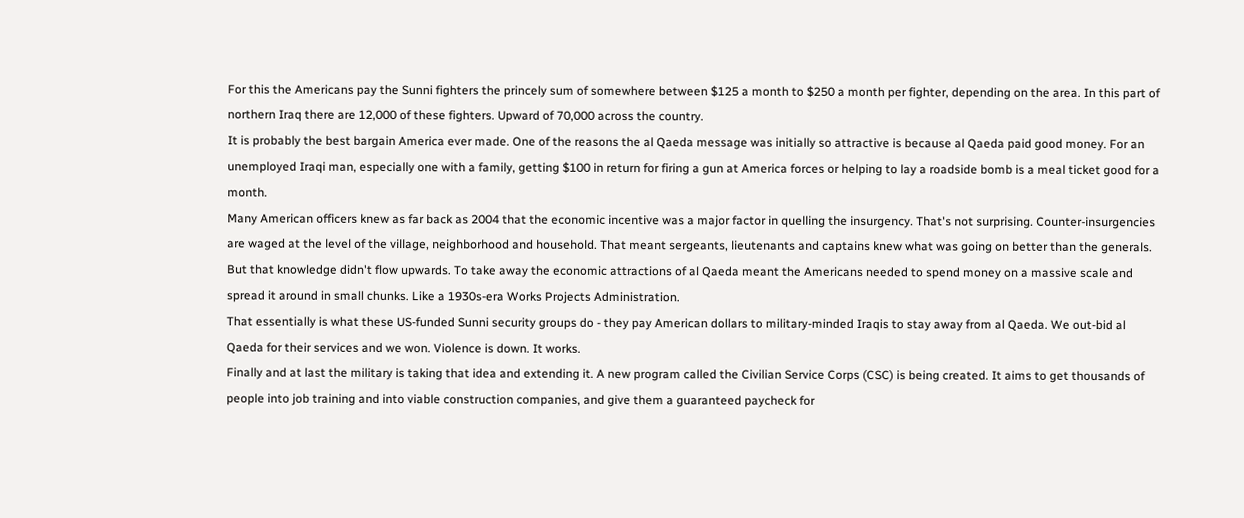For this the Americans pay the Sunni fighters the princely sum of somewhere between $125 a month to $250 a month per fighter, depending on the area. In this part of northern Iraq there are 12,000 of these fighters. Upward of 70,000 across the country.
It is probably the best bargain America ever made. One of the reasons the al Qaeda message was initially so attractive is because al Qaeda paid good money. For an unemployed Iraqi man, especially one with a family, getting $100 in return for firing a gun at America forces or helping to lay a roadside bomb is a meal ticket good for a month.
Many American officers knew as far back as 2004 that the economic incentive was a major factor in quelling the insurgency. That's not surprising. Counter-insurgencies are waged at the level of the village, neighborhood and household. That meant sergeants, lieutenants and captains knew what was going on better than the generals.
But that knowledge didn't flow upwards. To take away the economic attractions of al Qaeda meant the Americans needed to spend money on a massive scale and spread it around in small chunks. Like a 1930s-era Works Projects Administration.
That essentially is what these US-funded Sunni security groups do - they pay American dollars to military-minded Iraqis to stay away from al Qaeda. We out-bid al Qaeda for their services and we won. Violence is down. It works.
Finally and at last the military is taking that idea and extending it. A new program called the Civilian Service Corps (CSC) is being created. It aims to get thousands of people into job training and into viable construction companies, and give them a guaranteed paycheck for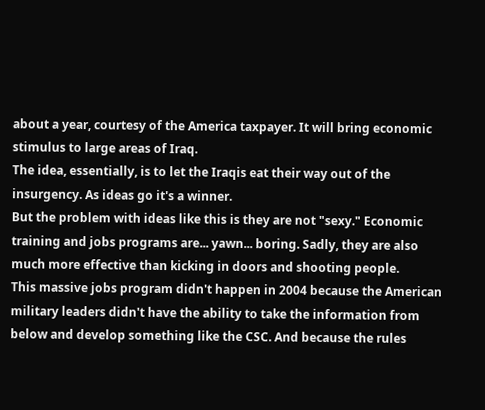about a year, courtesy of the America taxpayer. It will bring economic stimulus to large areas of Iraq.
The idea, essentially, is to let the Iraqis eat their way out of the insurgency. As ideas go it's a winner.
But the problem with ideas like this is they are not "sexy." Economic training and jobs programs are... yawn... boring. Sadly, they are also much more effective than kicking in doors and shooting people.
This massive jobs program didn't happen in 2004 because the American military leaders didn't have the ability to take the information from below and develop something like the CSC. And because the rules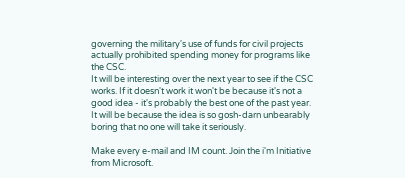governing the military's use of funds for civil projects actually prohibited spending money for programs like the CSC.
It will be interesting over the next year to see if the CSC works. If it doesn't work it won't be because it's not a good idea - it's probably the best one of the past year. It will be because the idea is so gosh-darn unbearably boring that no one will take it seriously.

Make every e-mail and IM count. Join the i'm Initiative from Microsoft.